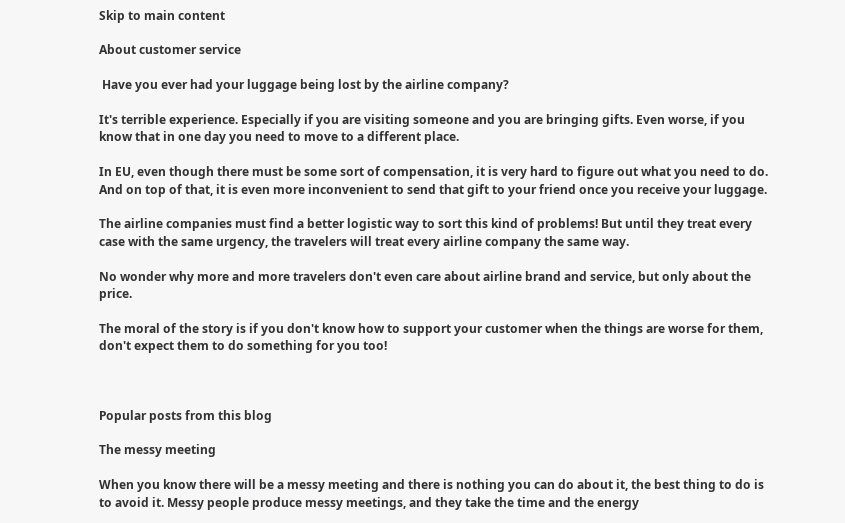Skip to main content

About customer service

 Have you ever had your luggage being lost by the airline company?

It's terrible experience. Especially if you are visiting someone and you are bringing gifts. Even worse, if you know that in one day you need to move to a different place.

In EU, even though there must be some sort of compensation, it is very hard to figure out what you need to do. And on top of that, it is even more inconvenient to send that gift to your friend once you receive your luggage.

The airline companies must find a better logistic way to sort this kind of problems! But until they treat every case with the same urgency, the travelers will treat every airline company the same way.

No wonder why more and more travelers don't even care about airline brand and service, but only about the price.

The moral of the story is if you don't know how to support your customer when the things are worse for them, don't expect them to do something for you too!



Popular posts from this blog

The messy meeting

When you know there will be a messy meeting and there is nothing you can do about it, the best thing to do is to avoid it. Messy people produce messy meetings, and they take the time and the energy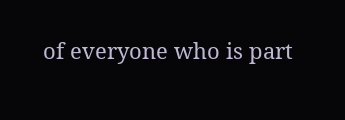of everyone who is part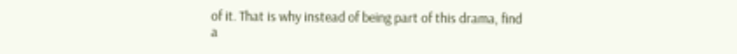of it. That is why instead of being part of this drama, find a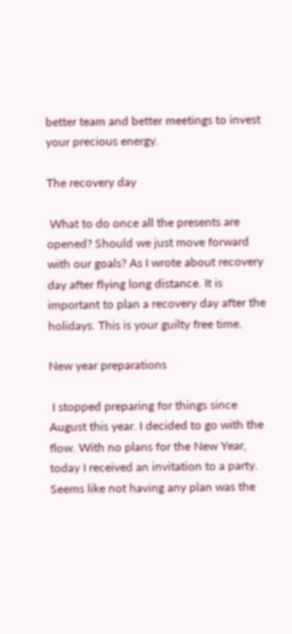better team and better meetings to invest your precious energy.

The recovery day

 What to do once all the presents are opened? Should we just move forward with our goals? As I wrote about recovery day after flying long distance. It is important to plan a recovery day after the holidays. This is your guilty free time.

New year preparations

 I stopped preparing for things since August this year. I decided to go with the flow. With no plans for the New Year, today I received an invitation to a party. Seems like not having any plan was the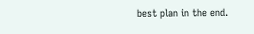best plan in the end.